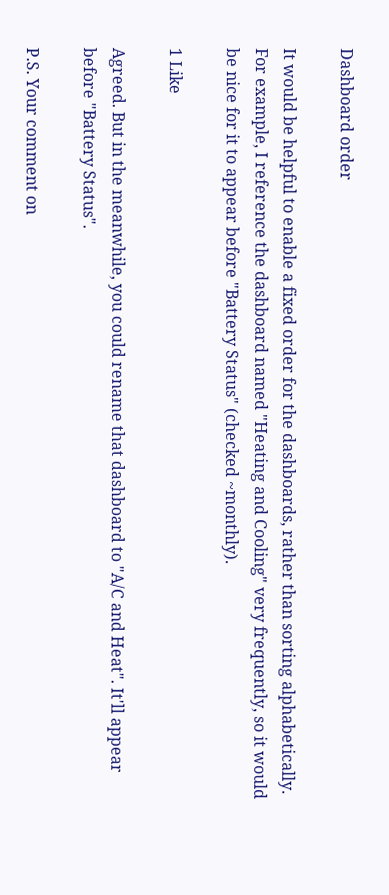Dashboard order

It would be helpful to enable a fixed order for the dashboards, rather than sorting alphabetically. For example, I reference the dashboard named "Heating and Cooling" very frequently, so it would be nice for it to appear before "Battery Status" (checked ~monthly).

1 Like

Agreed. But in the meanwhile, you could rename that dashboard to "A/C and Heat". It'll appear before "Battery Status".

P.S. Your comment on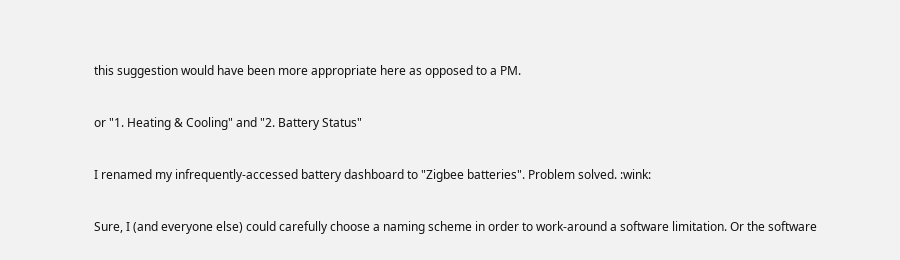this suggestion would have been more appropriate here as opposed to a PM.


or "1. Heating & Cooling" and "2. Battery Status"


I renamed my infrequently-accessed battery dashboard to "Zigbee batteries". Problem solved. :wink:


Sure, I (and everyone else) could carefully choose a naming scheme in order to work-around a software limitation. Or the software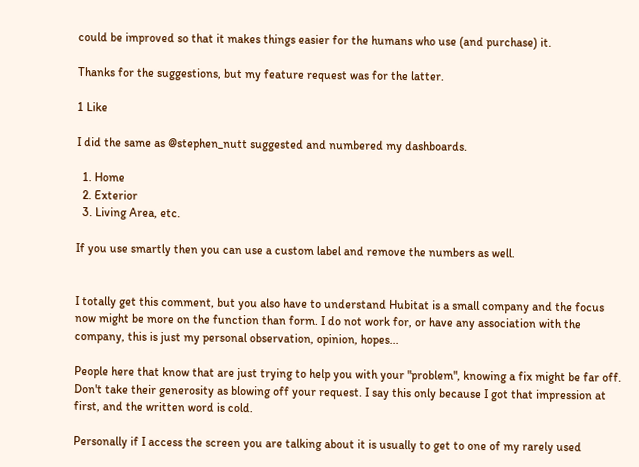could be improved so that it makes things easier for the humans who use (and purchase) it.

Thanks for the suggestions, but my feature request was for the latter.

1 Like

I did the same as @stephen_nutt suggested and numbered my dashboards.

  1. Home
  2. Exterior
  3. Living Area, etc.

If you use smartly then you can use a custom label and remove the numbers as well.


I totally get this comment, but you also have to understand Hubitat is a small company and the focus now might be more on the function than form. I do not work for, or have any association with the company, this is just my personal observation, opinion, hopes...

People here that know that are just trying to help you with your "problem", knowing a fix might be far off. Don't take their generosity as blowing off your request. I say this only because I got that impression at first, and the written word is cold.

Personally if I access the screen you are talking about it is usually to get to one of my rarely used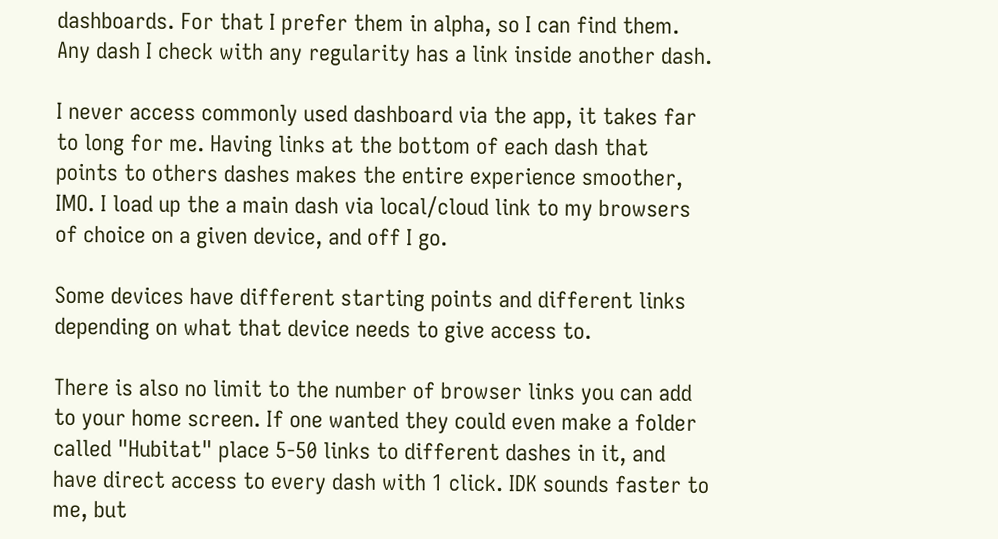dashboards. For that I prefer them in alpha, so I can find them. Any dash I check with any regularity has a link inside another dash.

I never access commonly used dashboard via the app, it takes far to long for me. Having links at the bottom of each dash that points to others dashes makes the entire experience smoother, IMO. I load up the a main dash via local/cloud link to my browsers of choice on a given device, and off I go.

Some devices have different starting points and different links depending on what that device needs to give access to.

There is also no limit to the number of browser links you can add to your home screen. If one wanted they could even make a folder called "Hubitat" place 5-50 links to different dashes in it, and have direct access to every dash with 1 click. IDK sounds faster to me, but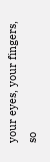your eyes, your fingers, so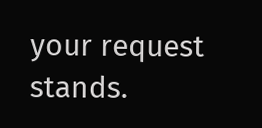your request stands.